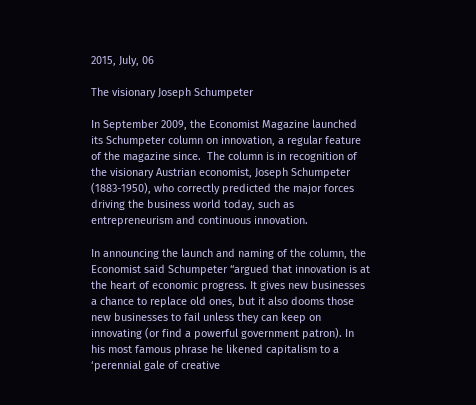2015, July, 06

The visionary Joseph Schumpeter

In September 2009, the Economist Magazine launched its Schumpeter column on innovation, a regular feature of the magazine since.  The column is in recognition of the visionary Austrian economist, Joseph Schumpeter (1883-1950), who correctly predicted the major forces driving the business world today, such as entrepreneurism and continuous innovation.

In announcing the launch and naming of the column, the Economist said Schumpeter “argued that innovation is at the heart of economic progress. It gives new businesses a chance to replace old ones, but it also dooms those new businesses to fail unless they can keep on innovating (or find a powerful government patron). In his most famous phrase he likened capitalism to a ‘perennial gale of creative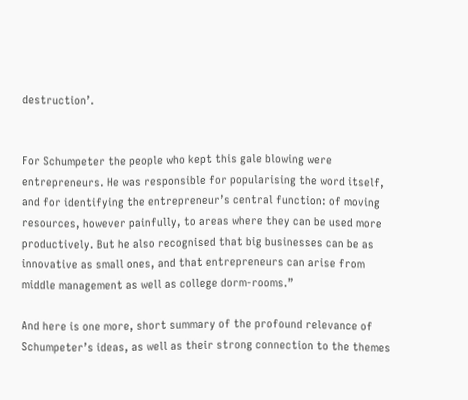destruction’.


For Schumpeter the people who kept this gale blowing were entrepreneurs. He was responsible for popularising the word itself, and for identifying the entrepreneur’s central function: of moving resources, however painfully, to areas where they can be used more productively. But he also recognised that big businesses can be as innovative as small ones, and that entrepreneurs can arise from middle management as well as college dorm-rooms.”

And here is one more, short summary of the profound relevance of Schumpeter’s ideas, as well as their strong connection to the themes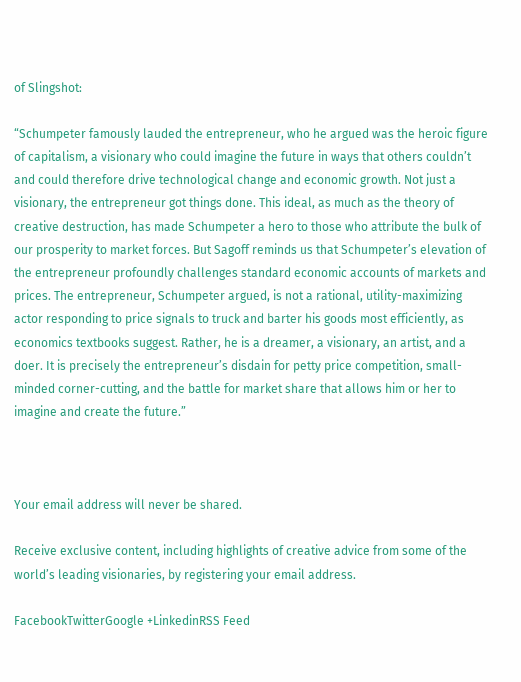of Slingshot:

“Schumpeter famously lauded the entrepreneur, who he argued was the heroic figure of capitalism, a visionary who could imagine the future in ways that others couldn’t and could therefore drive technological change and economic growth. Not just a visionary, the entrepreneur got things done. This ideal, as much as the theory of creative destruction, has made Schumpeter a hero to those who attribute the bulk of our prosperity to market forces. But Sagoff reminds us that Schumpeter’s elevation of the entrepreneur profoundly challenges standard economic accounts of markets and prices. The entrepreneur, Schumpeter argued, is not a rational, utility-maximizing actor responding to price signals to truck and barter his goods most efficiently, as economics textbooks suggest. Rather, he is a dreamer, a visionary, an artist, and a doer. It is precisely the entrepreneur’s disdain for petty price competition, small-minded corner-cutting, and the battle for market share that allows him or her to imagine and create the future.”



Your email address will never be shared.

Receive exclusive content, including highlights of creative advice from some of the world’s leading visionaries, by registering your email address.

FacebookTwitterGoogle +LinkedinRSS Feed